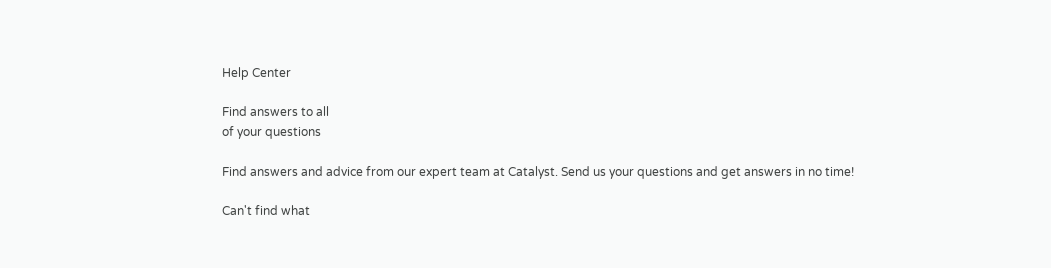Help Center

Find answers to all
of your questions

Find answers and advice from our expert team at Catalyst. Send us your questions and get answers in no time!

Can't find what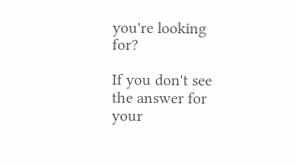you're looking for?

If you don't see the answer for your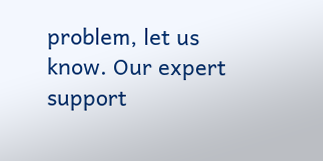problem, let us know. Our expert support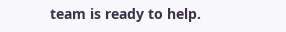team is ready to help.